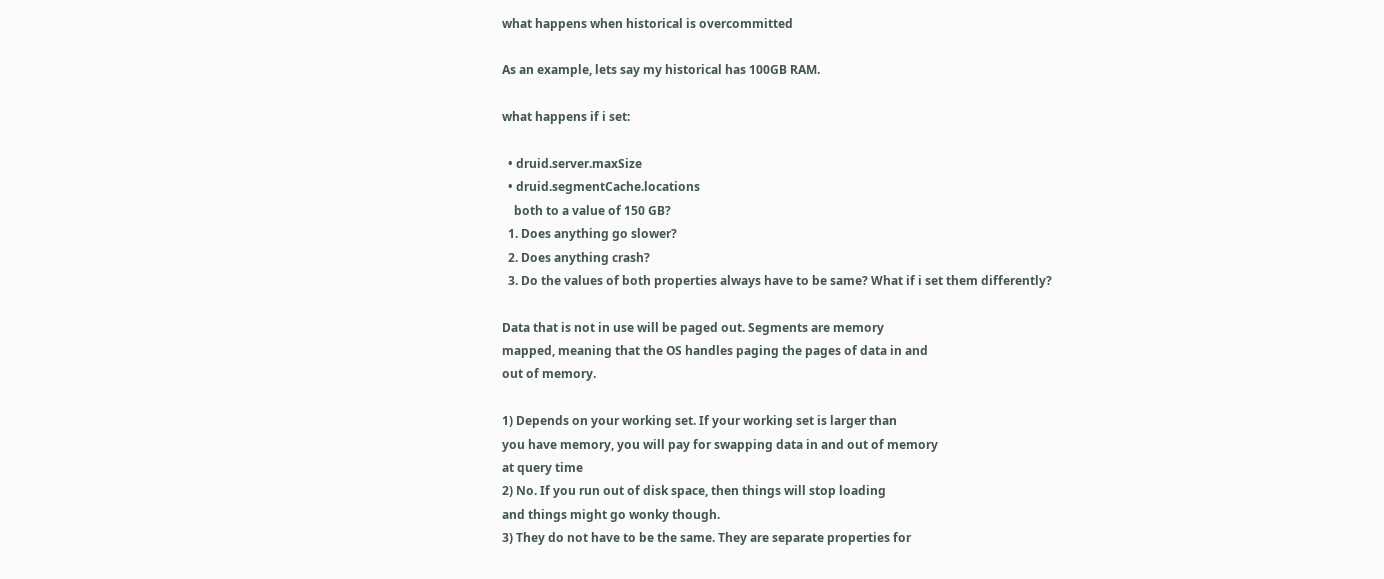what happens when historical is overcommitted

As an example, lets say my historical has 100GB RAM.

what happens if i set:

  • druid.server.maxSize
  • druid.segmentCache.locations
    both to a value of 150 GB?
  1. Does anything go slower?
  2. Does anything crash?
  3. Do the values of both properties always have to be same? What if i set them differently?

Data that is not in use will be paged out. Segments are memory
mapped, meaning that the OS handles paging the pages of data in and
out of memory.

1) Depends on your working set. If your working set is larger than
you have memory, you will pay for swapping data in and out of memory
at query time
2) No. If you run out of disk space, then things will stop loading
and things might go wonky though.
3) They do not have to be the same. They are separate properties for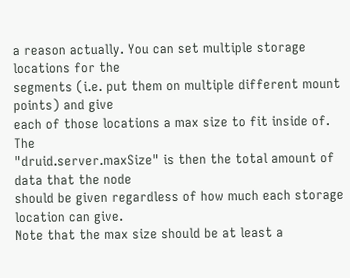a reason actually. You can set multiple storage locations for the
segments (i.e. put them on multiple different mount points) and give
each of those locations a max size to fit inside of. The
"druid.server.maxSize" is then the total amount of data that the node
should be given regardless of how much each storage location can give.
Note that the max size should be at least a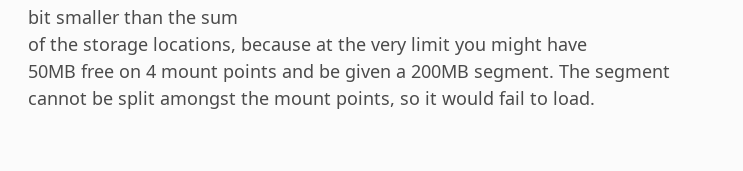bit smaller than the sum
of the storage locations, because at the very limit you might have
50MB free on 4 mount points and be given a 200MB segment. The segment
cannot be split amongst the mount points, so it would fail to load.